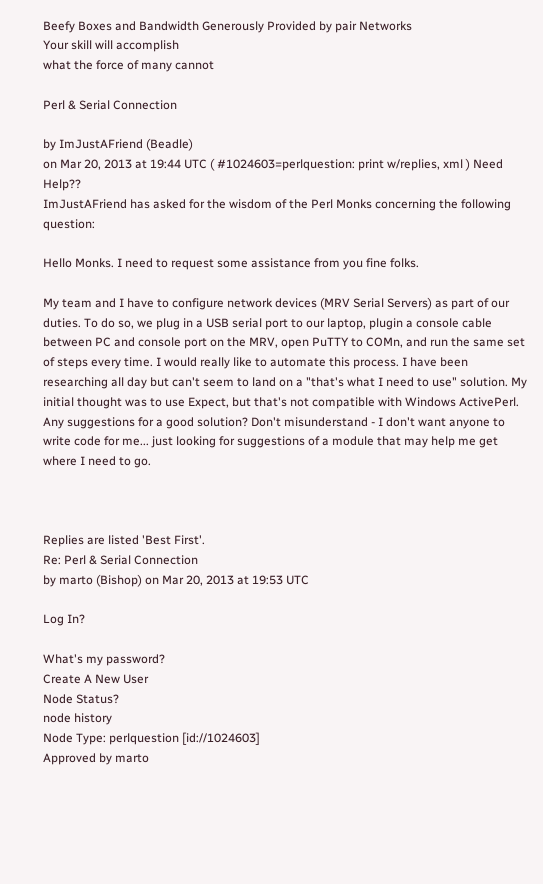Beefy Boxes and Bandwidth Generously Provided by pair Networks
Your skill will accomplish
what the force of many cannot

Perl & Serial Connection

by ImJustAFriend (Beadle)
on Mar 20, 2013 at 19:44 UTC ( #1024603=perlquestion: print w/replies, xml ) Need Help??
ImJustAFriend has asked for the wisdom of the Perl Monks concerning the following question:

Hello Monks. I need to request some assistance from you fine folks.

My team and I have to configure network devices (MRV Serial Servers) as part of our duties. To do so, we plug in a USB serial port to our laptop, plugin a console cable between PC and console port on the MRV, open PuTTY to COMn, and run the same set of steps every time. I would really like to automate this process. I have been researching all day but can't seem to land on a "that's what I need to use" solution. My initial thought was to use Expect, but that's not compatible with Windows ActivePerl. Any suggestions for a good solution? Don't misunderstand - I don't want anyone to write code for me... just looking for suggestions of a module that may help me get where I need to go.



Replies are listed 'Best First'.
Re: Perl & Serial Connection
by marto (Bishop) on Mar 20, 2013 at 19:53 UTC

Log In?

What's my password?
Create A New User
Node Status?
node history
Node Type: perlquestion [id://1024603]
Approved by marto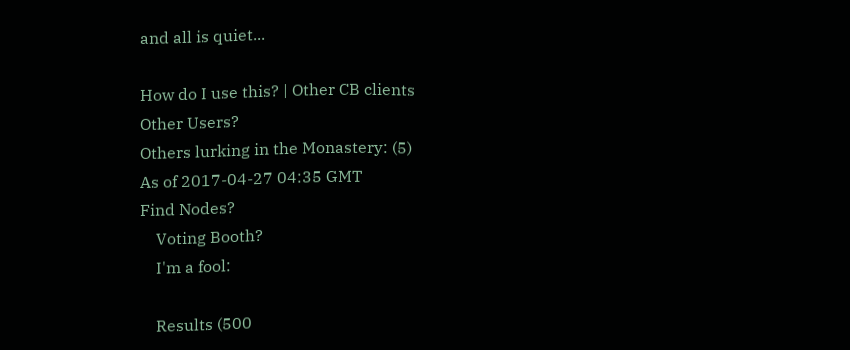and all is quiet...

How do I use this? | Other CB clients
Other Users?
Others lurking in the Monastery: (5)
As of 2017-04-27 04:35 GMT
Find Nodes?
    Voting Booth?
    I'm a fool:

    Results (500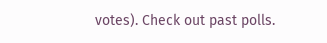votes). Check out past polls.